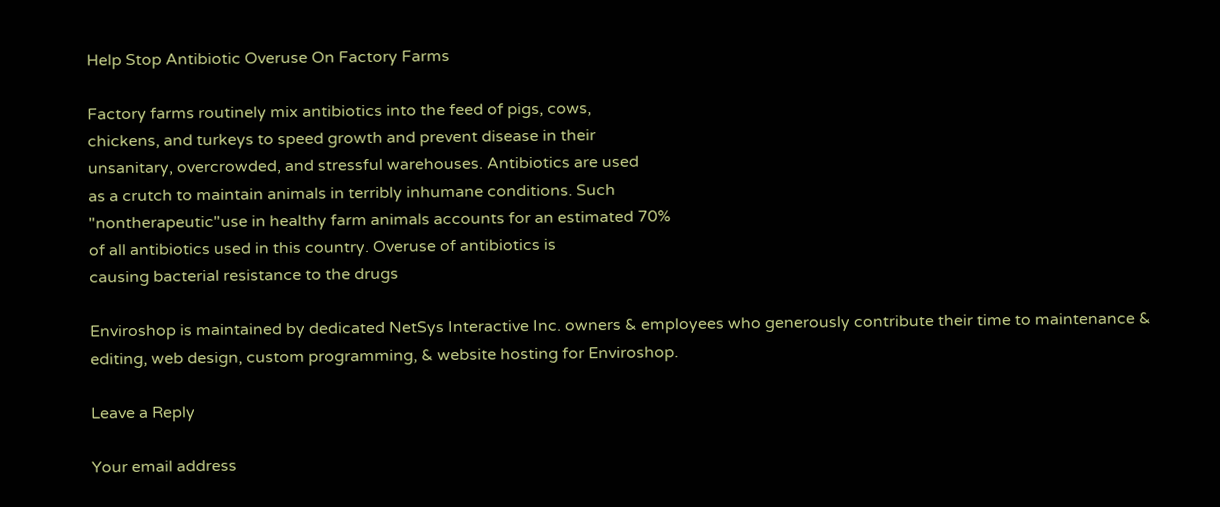Help Stop Antibiotic Overuse On Factory Farms

Factory farms routinely mix antibiotics into the feed of pigs, cows,
chickens, and turkeys to speed growth and prevent disease in their
unsanitary, overcrowded, and stressful warehouses. Antibiotics are used
as a crutch to maintain animals in terribly inhumane conditions. Such
"nontherapeutic"use in healthy farm animals accounts for an estimated 70%
of all antibiotics used in this country. Overuse of antibiotics is
causing bacterial resistance to the drugs

Enviroshop is maintained by dedicated NetSys Interactive Inc. owners & employees who generously contribute their time to maintenance & editing, web design, custom programming, & website hosting for Enviroshop.

Leave a Reply

Your email address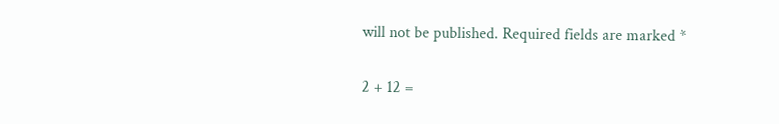will not be published. Required fields are marked *

2 + 12 =